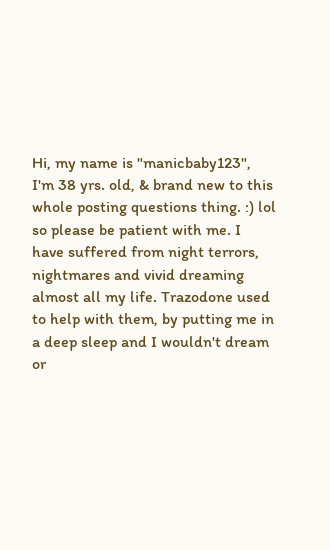Hi, my name is "manicbaby123", I'm 38 yrs. old, & brand new to this whole posting questions thing. :) lol so please be patient with me. I have suffered from night terrors, nightmares and vivid dreaming almost all my life. Trazodone used to help with them, by putting me in a deep sleep and I wouldn't dream or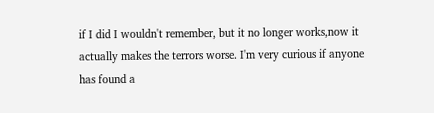if I did I wouldn't remember, but it no longer works,now it actually makes the terrors worse. I'm very curious if anyone has found a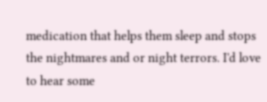medication that helps them sleep and stops the nightmares and or night terrors. I'd love to hear some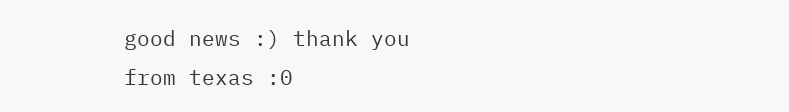good news :) thank you from texas :0